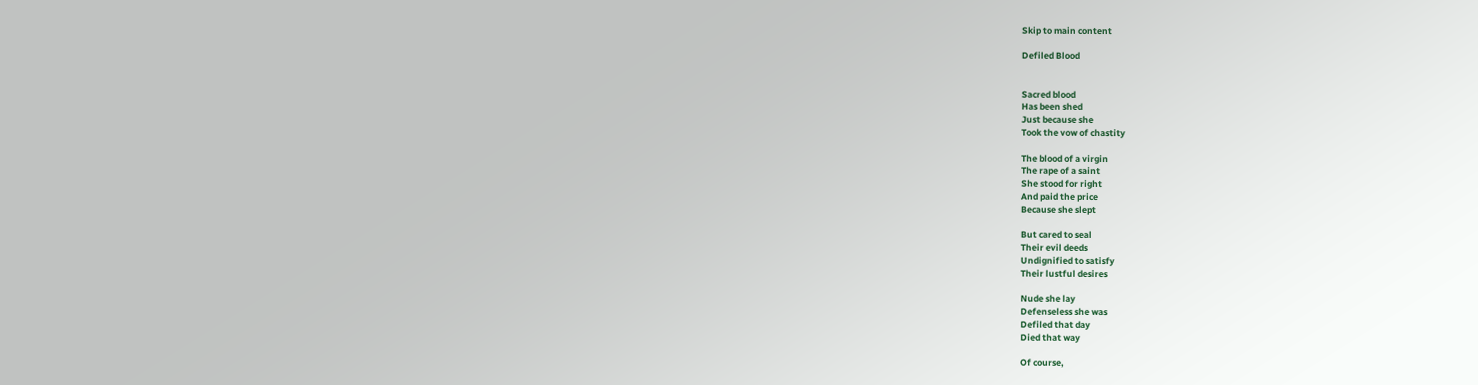Skip to main content

Defiled Blood


Sacred blood
Has been shed
Just because she
Took the vow of chastity

The blood of a virgin
The rape of a saint
She stood for right
And paid the price
Because she slept

But cared to seal
Their evil deeds
Undignified to satisfy
Their lustful desires

Nude she lay
Defenseless she was
Defiled that day
Died that way

Of course,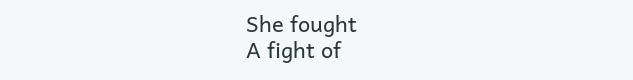She fought
A fight of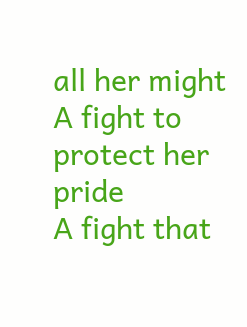all her might
A fight to protect her pride
A fight that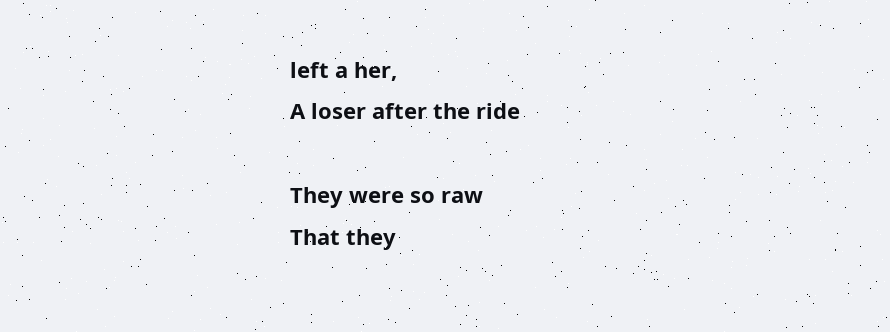left a her,
A loser after the ride

They were so raw
That they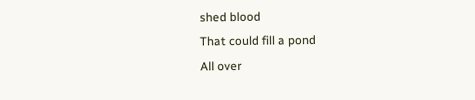shed blood
That could fill a pond
All over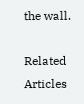the wall.

Related Articles